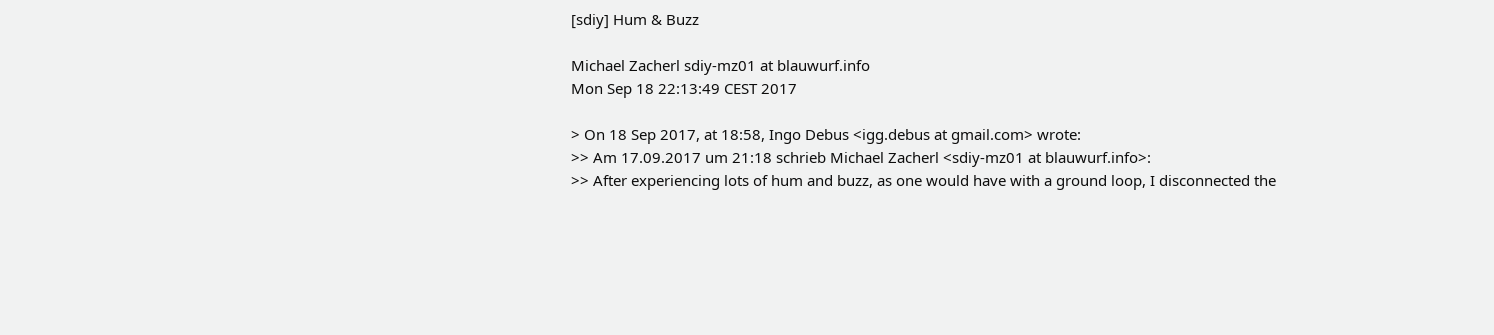[sdiy] Hum & Buzz

Michael Zacherl sdiy-mz01 at blauwurf.info
Mon Sep 18 22:13:49 CEST 2017

> On 18 Sep 2017, at 18:58, Ingo Debus <igg.debus at gmail.com> wrote:
>> Am 17.09.2017 um 21:18 schrieb Michael Zacherl <sdiy-mz01 at blauwurf.info>:
>> After experiencing lots of hum and buzz, as one would have with a ground loop, I disconnected the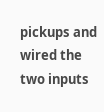pickups and wired the two inputs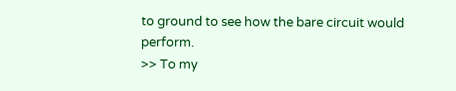to ground to see how the bare circuit would perform.
>> To my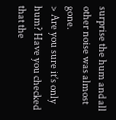surprise the hum and all other noise was almost gone.
> Are you sure it’s only hum? Have you checked that the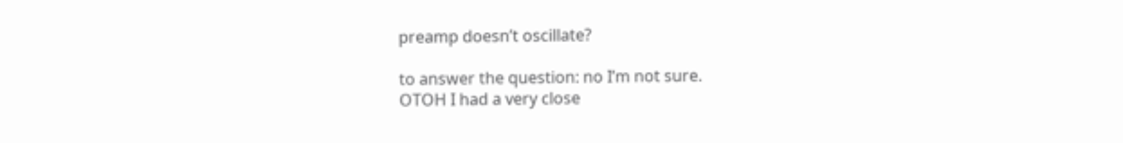preamp doesn’t oscillate?

to answer the question: no I’m not sure.
OTOH I had a very close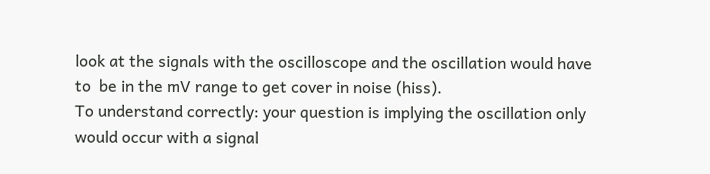look at the signals with the oscilloscope and the oscillation would have to  be in the mV range to get cover in noise (hiss).
To understand correctly: your question is implying the oscillation only would occur with a signal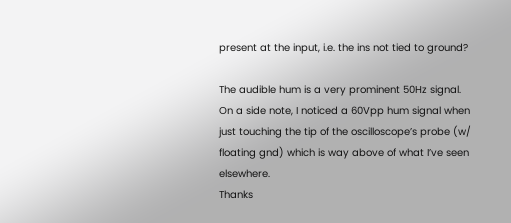present at the input, i.e. the ins not tied to ground?

The audible hum is a very prominent 50Hz signal.
On a side note, I noticed a 60Vpp hum signal when just touching the tip of the oscilloscope’s probe (w/ floating gnd) which is way above of what I’ve seen elsewhere.
Thanks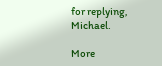for replying, Michael.

More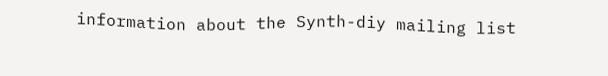information about the Synth-diy mailing list